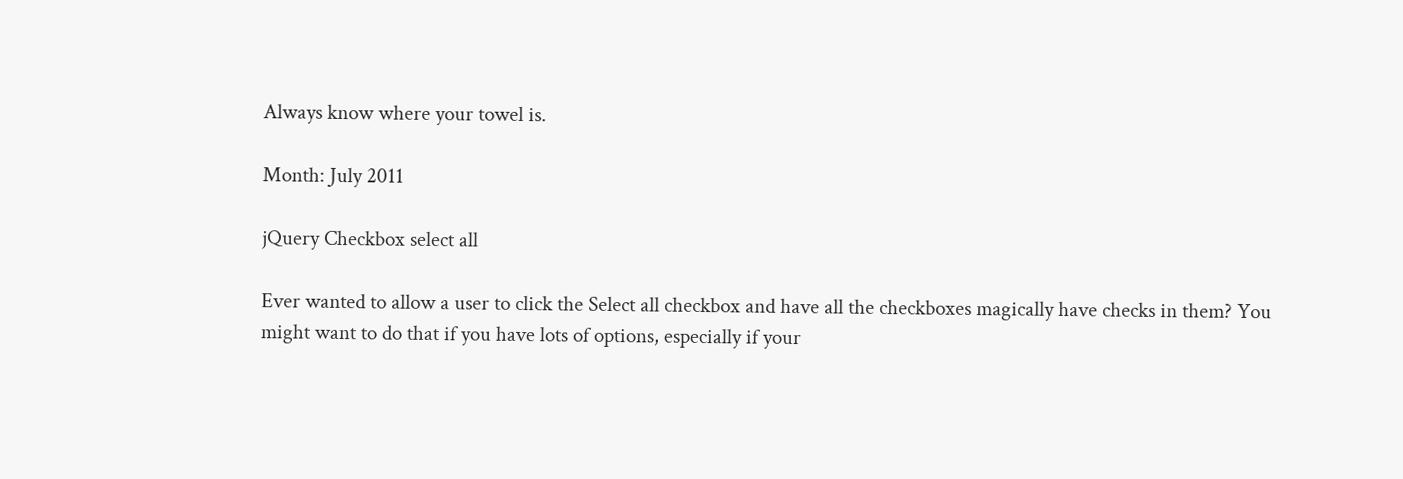Always know where your towel is.

Month: July 2011

jQuery Checkbox select all

Ever wanted to allow a user to click the Select all checkbox and have all the checkboxes magically have checks in them? You might want to do that if you have lots of options, especially if your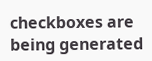checkboxes are being generated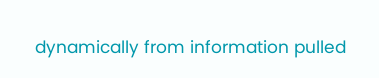dynamically from information pulled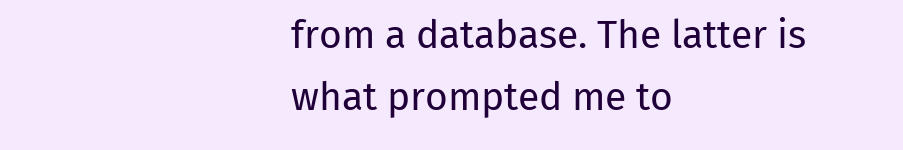from a database. The latter is what prompted me to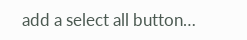add a select all button…